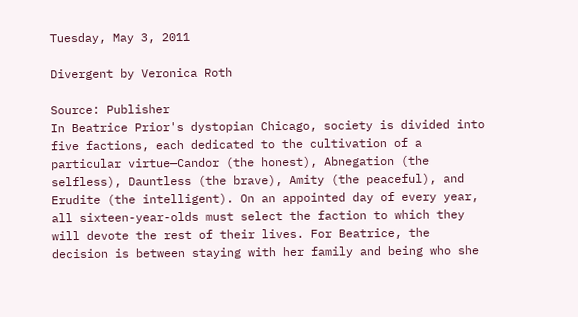Tuesday, May 3, 2011

Divergent by Veronica Roth

Source: Publisher
In Beatrice Prior's dystopian Chicago, society is divided into five factions, each dedicated to the cultivation of a particular virtue—Candor (the honest), Abnegation (the selfless), Dauntless (the brave), Amity (the peaceful), and Erudite (the intelligent). On an appointed day of every year, all sixteen-year-olds must select the faction to which they will devote the rest of their lives. For Beatrice, the decision is between staying with her family and being who she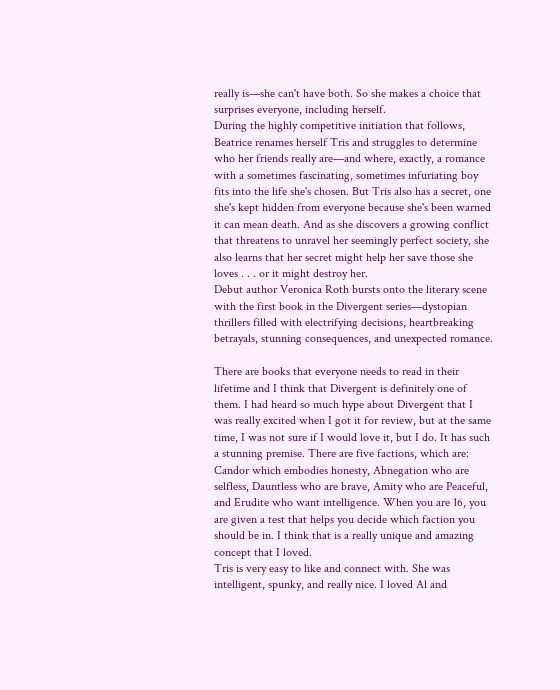really is—she can't have both. So she makes a choice that surprises everyone, including herself.
During the highly competitive initiation that follows, Beatrice renames herself Tris and struggles to determine who her friends really are—and where, exactly, a romance with a sometimes fascinating, sometimes infuriating boy fits into the life she's chosen. But Tris also has a secret, one she's kept hidden from everyone because she's been warned it can mean death. And as she discovers a growing conflict that threatens to unravel her seemingly perfect society, she also learns that her secret might help her save those she loves . . . or it might destroy her.
Debut author Veronica Roth bursts onto the literary scene with the first book in the Divergent series—dystopian thrillers filled with electrifying decisions, heartbreaking betrayals, stunning consequences, and unexpected romance.

There are books that everyone needs to read in their lifetime and I think that Divergent is definitely one of them. I had heard so much hype about Divergent that I was really excited when I got it for review, but at the same time, I was not sure if I would love it, but I do. It has such a stunning premise. There are five factions, which are: Candor which embodies honesty, Abnegation who are selfless, Dauntless who are brave, Amity who are Peaceful, and Erudite who want intelligence. When you are 16, you are given a test that helps you decide which faction you should be in. I think that is a really unique and amazing concept that I loved.
Tris is very easy to like and connect with. She was intelligent, spunky, and really nice. I loved Al and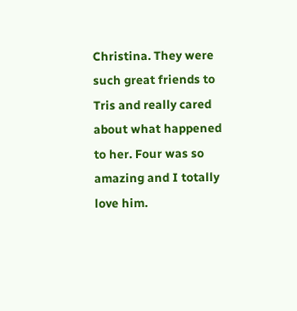Christina. They were such great friends to Tris and really cared about what happened to her. Four was so amazing and I totally love him.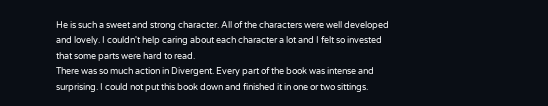He is such a sweet and strong character. All of the characters were well developed and lovely. I couldn't help caring about each character a lot and I felt so invested that some parts were hard to read.
There was so much action in Divergent. Every part of the book was intense and surprising. I could not put this book down and finished it in one or two sittings.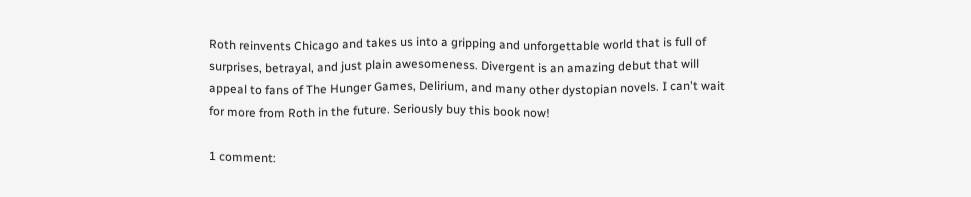Roth reinvents Chicago and takes us into a gripping and unforgettable world that is full of surprises, betrayal, and just plain awesomeness. Divergent is an amazing debut that will appeal to fans of The Hunger Games, Delirium, and many other dystopian novels. I can't wait for more from Roth in the future. Seriously buy this book now!

1 comment: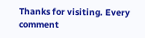Thanks for visiting. Every comment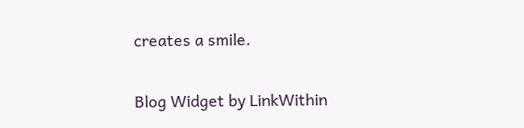creates a smile.


Blog Widget by LinkWithin